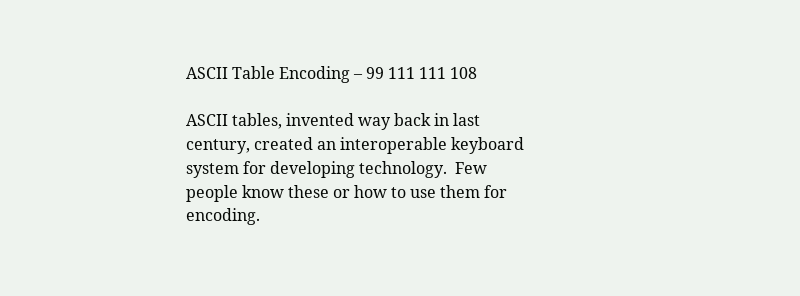ASCII Table Encoding – 99 111 111 108

ASCII tables, invented way back in last century, created an interoperable keyboard system for developing technology.  Few people know these or how to use them for encoding.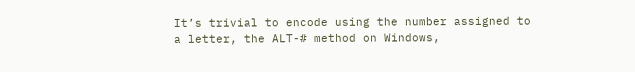It’s trivial to encode using the number assigned to a letter, the ALT-# method on Windows,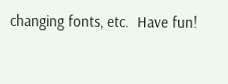changing fonts, etc.  Have fun!